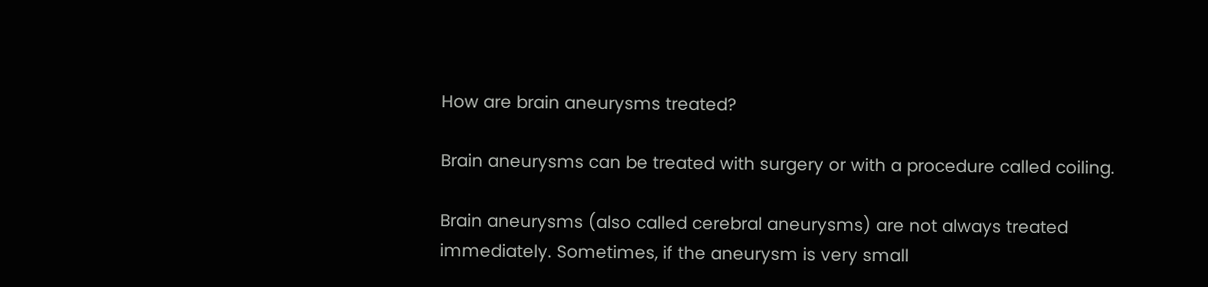How are brain aneurysms treated?

Brain aneurysms can be treated with surgery or with a procedure called coiling.

Brain aneurysms (also called cerebral aneurysms) are not always treated immediately. Sometimes, if the aneurysm is very small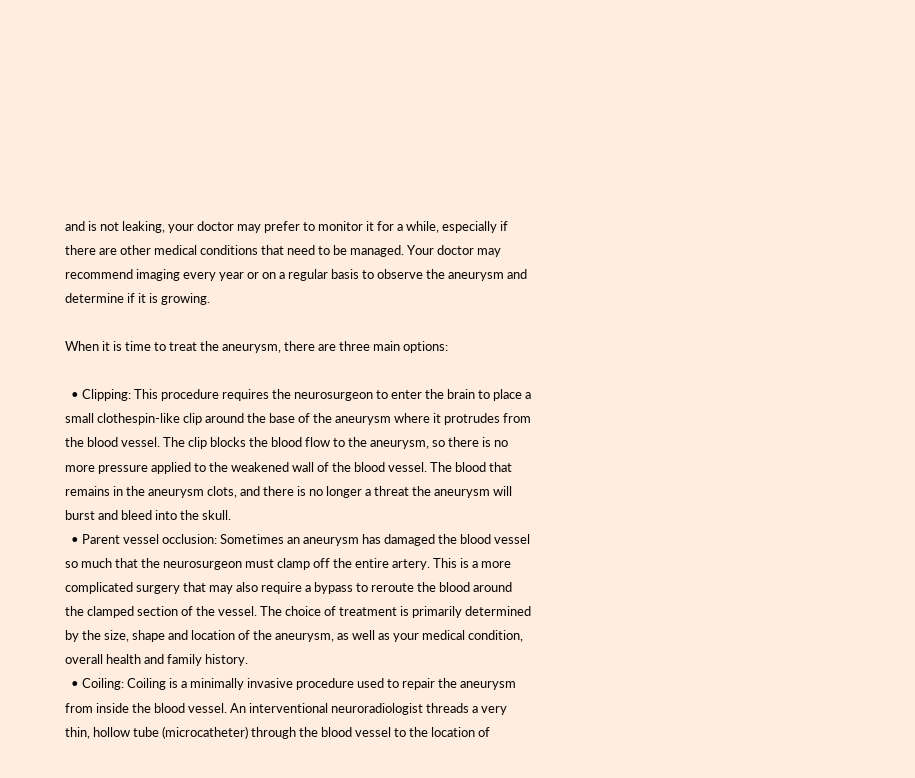and is not leaking, your doctor may prefer to monitor it for a while, especially if there are other medical conditions that need to be managed. Your doctor may recommend imaging every year or on a regular basis to observe the aneurysm and determine if it is growing.

When it is time to treat the aneurysm, there are three main options:

  • Clipping: This procedure requires the neurosurgeon to enter the brain to place a small clothespin-like clip around the base of the aneurysm where it protrudes from the blood vessel. The clip blocks the blood flow to the aneurysm, so there is no more pressure applied to the weakened wall of the blood vessel. The blood that remains in the aneurysm clots, and there is no longer a threat the aneurysm will burst and bleed into the skull.
  • Parent vessel occlusion: Sometimes an aneurysm has damaged the blood vessel so much that the neurosurgeon must clamp off the entire artery. This is a more complicated surgery that may also require a bypass to reroute the blood around the clamped section of the vessel. The choice of treatment is primarily determined by the size, shape and location of the aneurysm, as well as your medical condition, overall health and family history.
  • Coiling: Coiling is a minimally invasive procedure used to repair the aneurysm from inside the blood vessel. An interventional neuroradiologist threads a very thin, hollow tube (microcatheter) through the blood vessel to the location of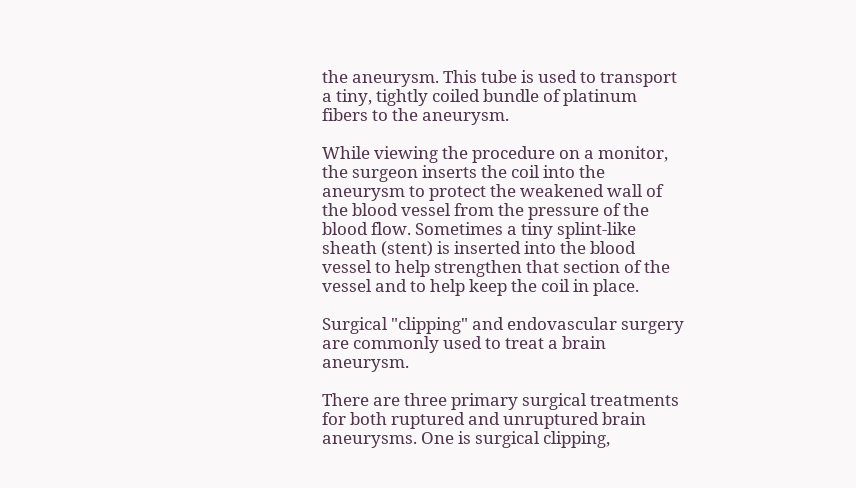the aneurysm. This tube is used to transport a tiny, tightly coiled bundle of platinum fibers to the aneurysm.

While viewing the procedure on a monitor, the surgeon inserts the coil into the aneurysm to protect the weakened wall of the blood vessel from the pressure of the blood flow. Sometimes a tiny splint-like sheath (stent) is inserted into the blood vessel to help strengthen that section of the vessel and to help keep the coil in place.

Surgical "clipping" and endovascular surgery are commonly used to treat a brain aneurysm.

There are three primary surgical treatments for both ruptured and unruptured brain aneurysms. One is surgical clipping,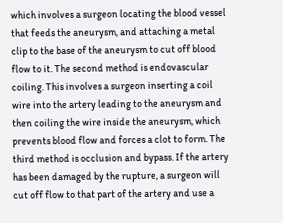which involves a surgeon locating the blood vessel that feeds the aneurysm, and attaching a metal clip to the base of the aneurysm to cut off blood flow to it. The second method is endovascular coiling. This involves a surgeon inserting a coil wire into the artery leading to the aneurysm and then coiling the wire inside the aneurysm, which prevents blood flow and forces a clot to form. The third method is occlusion and bypass. If the artery has been damaged by the rupture, a surgeon will cut off flow to that part of the artery and use a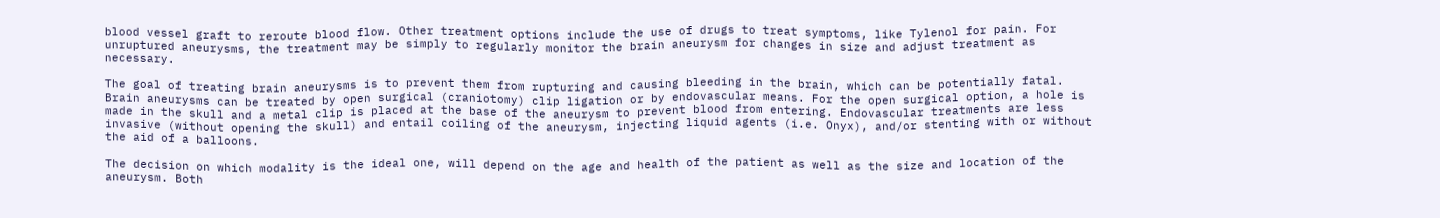blood vessel graft to reroute blood flow. Other treatment options include the use of drugs to treat symptoms, like Tylenol for pain. For unruptured aneurysms, the treatment may be simply to regularly monitor the brain aneurysm for changes in size and adjust treatment as necessary.

The goal of treating brain aneurysms is to prevent them from rupturing and causing bleeding in the brain, which can be potentially fatal. Brain aneurysms can be treated by open surgical (craniotomy) clip ligation or by endovascular means. For the open surgical option, a hole is made in the skull and a metal clip is placed at the base of the aneurysm to prevent blood from entering. Endovascular treatments are less invasive (without opening the skull) and entail coiling of the aneurysm, injecting liquid agents (i.e. Onyx), and/or stenting with or without the aid of a balloons.

The decision on which modality is the ideal one, will depend on the age and health of the patient as well as the size and location of the aneurysm. Both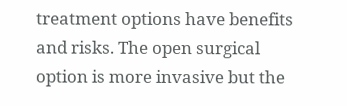treatment options have benefits and risks. The open surgical option is more invasive but the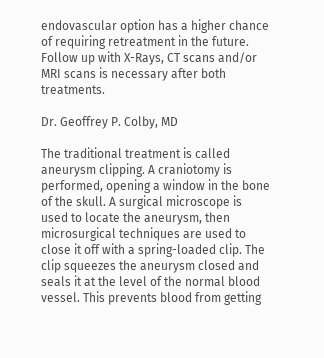endovascular option has a higher chance of requiring retreatment in the future. Follow up with X-Rays, CT scans and/or MRI scans is necessary after both treatments.

Dr. Geoffrey P. Colby, MD

The traditional treatment is called aneurysm clipping. A craniotomy is performed, opening a window in the bone of the skull. A surgical microscope is used to locate the aneurysm, then microsurgical techniques are used to close it off with a spring-loaded clip. The clip squeezes the aneurysm closed and seals it at the level of the normal blood vessel. This prevents blood from getting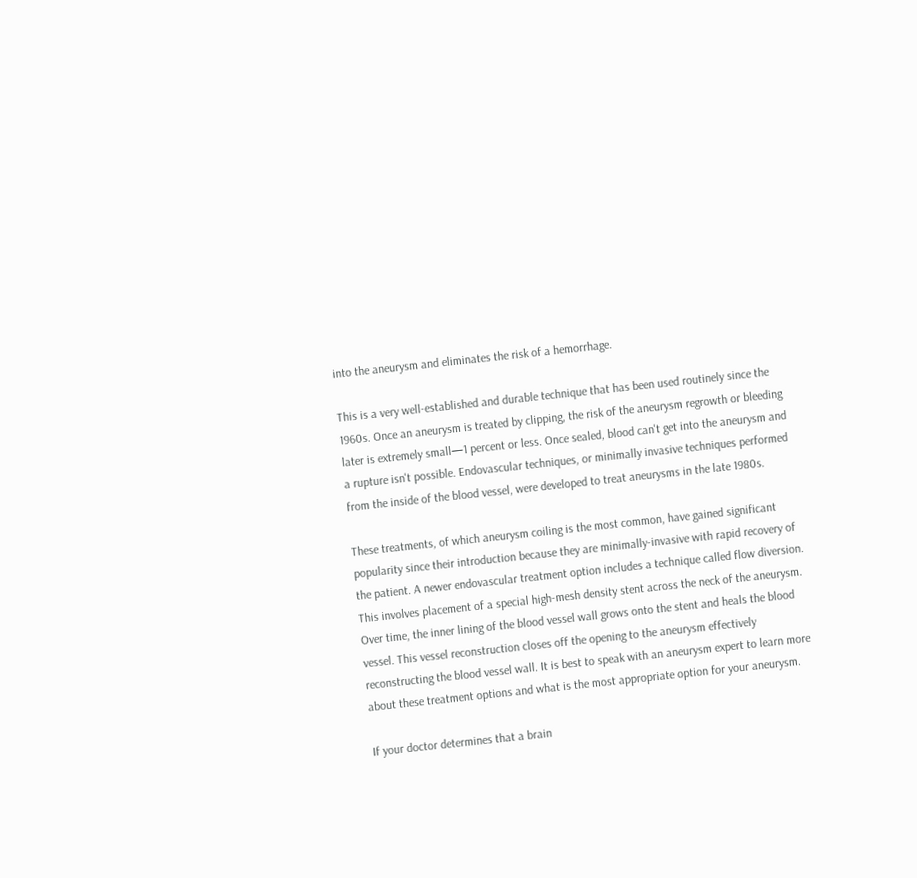into the aneurysm and eliminates the risk of a hemorrhage.

This is a very well-established and durable technique that has been used routinely since the 1960s. Once an aneurysm is treated by clipping, the risk of the aneurysm regrowth or bleeding later is extremely small—1 percent or less. Once sealed, blood can't get into the aneurysm and a rupture isn't possible. Endovascular techniques, or minimally invasive techniques performed from the inside of the blood vessel, were developed to treat aneurysms in the late 1980s.

These treatments, of which aneurysm coiling is the most common, have gained significant popularity since their introduction because they are minimally-invasive with rapid recovery of the patient. A newer endovascular treatment option includes a technique called flow diversion. This involves placement of a special high-mesh density stent across the neck of the aneurysm. Over time, the inner lining of the blood vessel wall grows onto the stent and heals the blood vessel. This vessel reconstruction closes off the opening to the aneurysm effectively reconstructing the blood vessel wall. It is best to speak with an aneurysm expert to learn more about these treatment options and what is the most appropriate option for your aneurysm.

If your doctor determines that a brain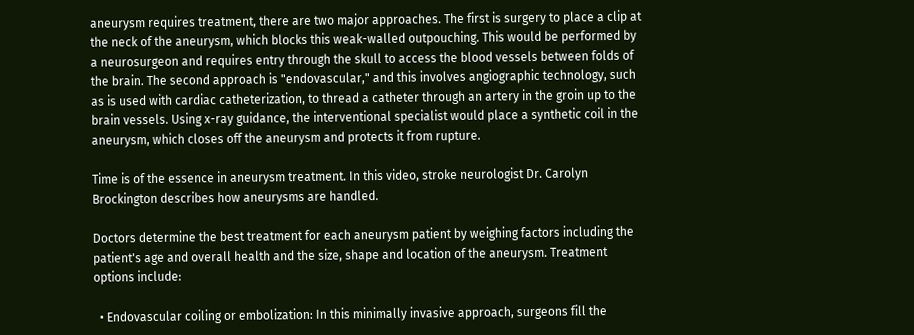aneurysm requires treatment, there are two major approaches. The first is surgery to place a clip at the neck of the aneurysm, which blocks this weak-walled outpouching. This would be performed by a neurosurgeon and requires entry through the skull to access the blood vessels between folds of the brain. The second approach is "endovascular," and this involves angiographic technology, such as is used with cardiac catheterization, to thread a catheter through an artery in the groin up to the brain vessels. Using x-ray guidance, the interventional specialist would place a synthetic coil in the aneurysm, which closes off the aneurysm and protects it from rupture.

Time is of the essence in aneurysm treatment. In this video, stroke neurologist Dr. Carolyn Brockington describes how aneurysms are handled.

Doctors determine the best treatment for each aneurysm patient by weighing factors including the patient's age and overall health and the size, shape and location of the aneurysm. Treatment options include:

  • Endovascular coiling or embolization: In this minimally invasive approach, surgeons fill the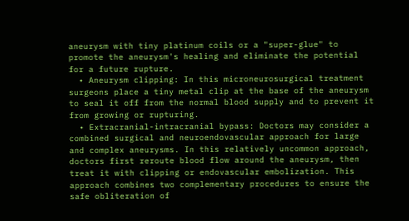aneurysm with tiny platinum coils or a "super-glue" to promote the aneurysm's healing and eliminate the potential for a future rupture.
  • Aneurysm clipping: In this microneurosurgical treatment surgeons place a tiny metal clip at the base of the aneurysm to seal it off from the normal blood supply and to prevent it from growing or rupturing.
  • Extracranial-intracranial bypass: Doctors may consider a combined surgical and neuroendovascular approach for large and complex aneurysms. In this relatively uncommon approach, doctors first reroute blood flow around the aneurysm, then treat it with clipping or endovascular embolization. This approach combines two complementary procedures to ensure the safe obliteration of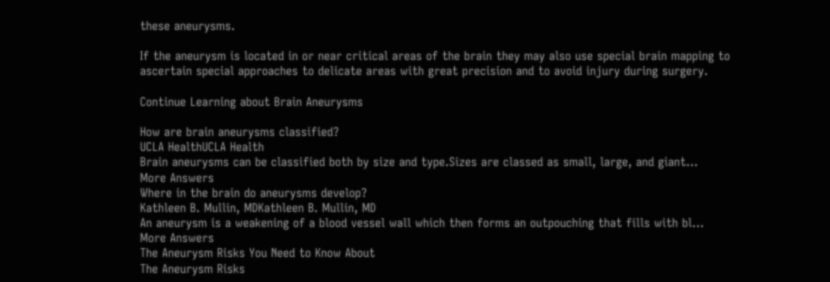these aneurysms.

If the aneurysm is located in or near critical areas of the brain they may also use special brain mapping to ascertain special approaches to delicate areas with great precision and to avoid injury during surgery.

Continue Learning about Brain Aneurysms

How are brain aneurysms classified?
UCLA HealthUCLA Health
Brain aneurysms can be classified both by size and type.Sizes are classed as small, large, and giant...
More Answers
Where in the brain do aneurysms develop?
Kathleen B. Mullin, MDKathleen B. Mullin, MD
An aneurysm is a weakening of a blood vessel wall which then forms an outpouching that fills with bl...
More Answers
The Aneurysm Risks You Need to Know About
The Aneurysm Risks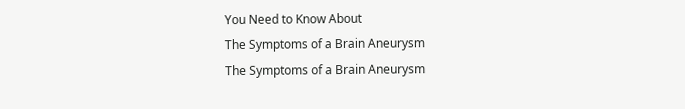You Need to Know About
The Symptoms of a Brain Aneurysm
The Symptoms of a Brain Aneurysm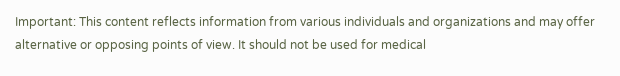Important: This content reflects information from various individuals and organizations and may offer alternative or opposing points of view. It should not be used for medical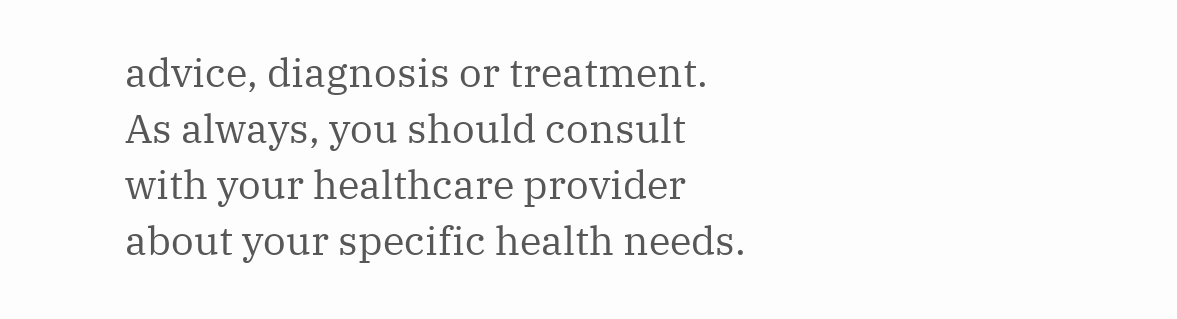advice, diagnosis or treatment. As always, you should consult with your healthcare provider about your specific health needs.